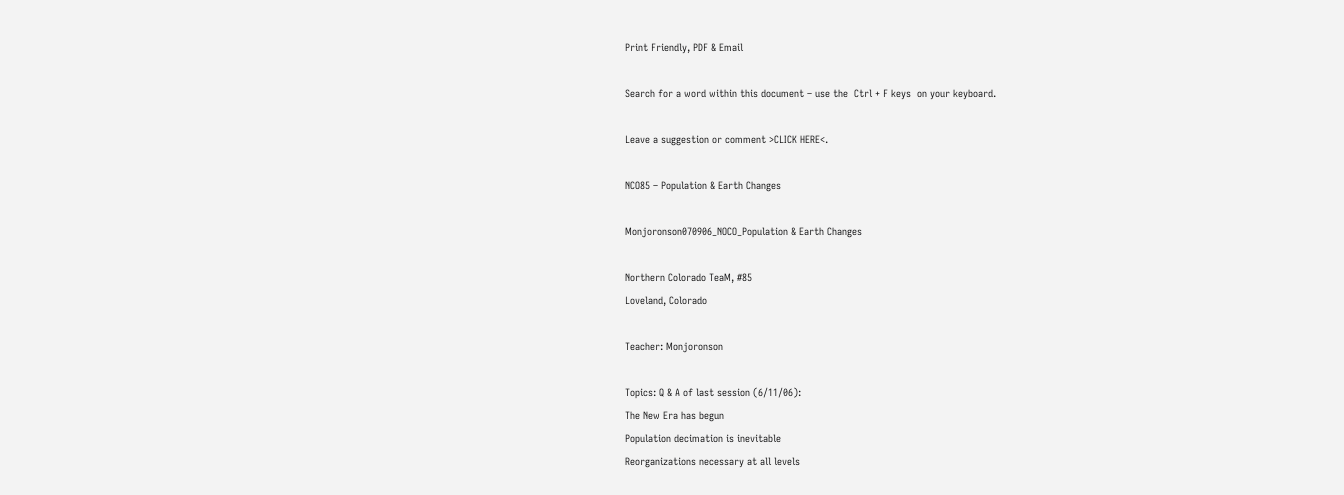Print Friendly, PDF & Email

Search for a word within this document – use the  Ctrl + F keys  on your keyboard.

Leave a suggestion or comment >CLICK HERE<.

NCO85 – Population & Earth Changes

Monjoronson070906_NOCO_Population & Earth Changes

Northern Colorado TeaM, #85
Loveland, Colorado

Teacher: Monjoronson

Topics: Q & A of last session (6/11/06):
The New Era has begun
Population decimation is inevitable
Reorganizations necessary at all levels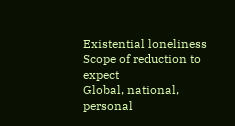Existential loneliness
Scope of reduction to expect
Global, national, personal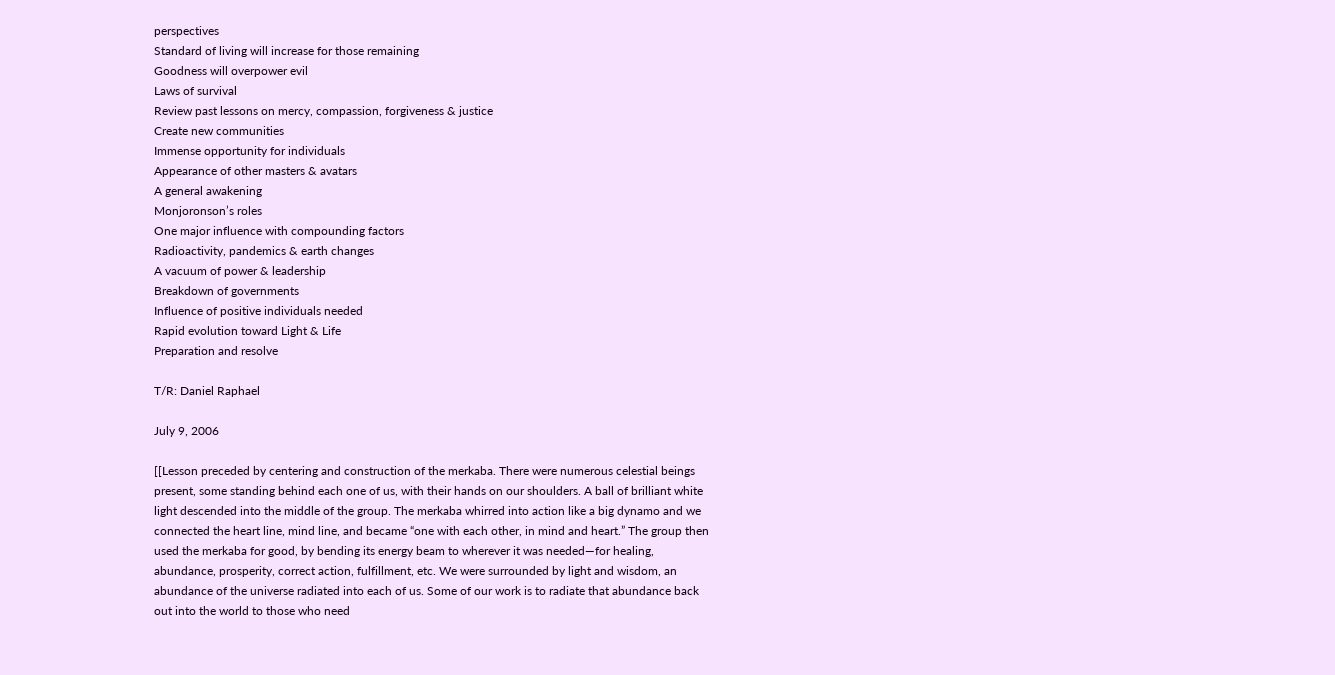perspectives
Standard of living will increase for those remaining
Goodness will overpower evil
Laws of survival
Review past lessons on mercy, compassion, forgiveness & justice
Create new communities
Immense opportunity for individuals
Appearance of other masters & avatars
A general awakening
Monjoronson’s roles
One major influence with compounding factors
Radioactivity, pandemics & earth changes
A vacuum of power & leadership
Breakdown of governments
Influence of positive individuals needed
Rapid evolution toward Light & Life
Preparation and resolve

T/R: Daniel Raphael

July 9, 2006

[[Lesson preceded by centering and construction of the merkaba. There were numerous celestial beings present, some standing behind each one of us, with their hands on our shoulders. A ball of brilliant white light descended into the middle of the group. The merkaba whirred into action like a big dynamo and we connected the heart line, mind line, and became “one with each other, in mind and heart.” The group then used the merkaba for good, by bending its energy beam to wherever it was needed—for healing, abundance, prosperity, correct action, fulfillment, etc. We were surrounded by light and wisdom, an abundance of the universe radiated into each of us. Some of our work is to radiate that abundance back out into the world to those who need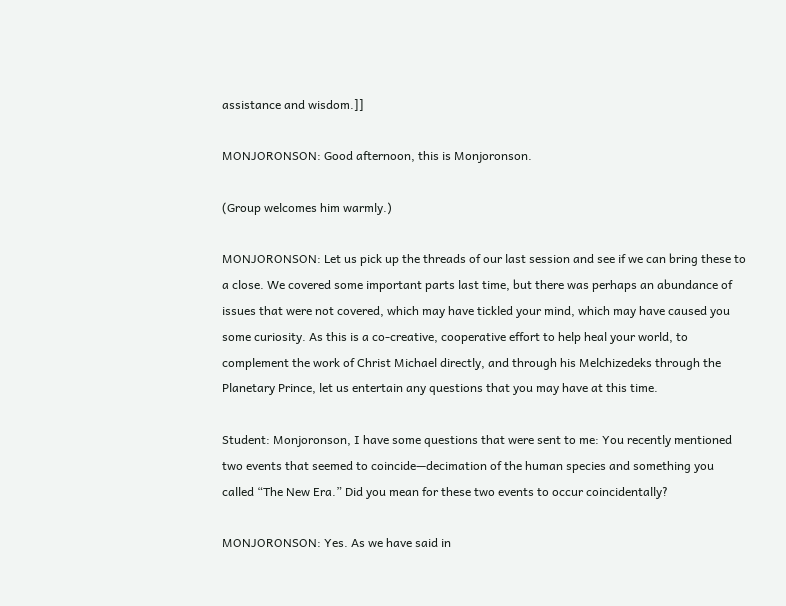assistance and wisdom.]]

MONJORONSON: Good afternoon, this is Monjoronson.

(Group welcomes him warmly.)

MONJORONSON: Let us pick up the threads of our last session and see if we can bring these to a close. We covered some important parts last time, but there was perhaps an abundance of issues that were not covered, which may have tickled your mind, which may have caused you some curiosity. As this is a co-creative, cooperative effort to help heal your world, to complement the work of Christ Michael directly, and through his Melchizedeks through the Planetary Prince, let us entertain any questions that you may have at this time.

Student: Monjoronson, I have some questions that were sent to me: You recently mentioned two events that seemed to coincide—decimation of the human species and something you called “The New Era.” Did you mean for these two events to occur coincidentally?

MONJORONSON: Yes. As we have said in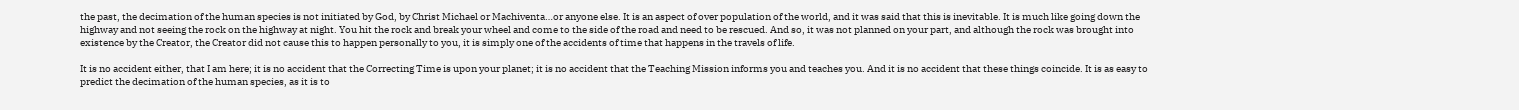the past, the decimation of the human species is not initiated by God, by Christ Michael or Machiventa…or anyone else. It is an aspect of over population of the world, and it was said that this is inevitable. It is much like going down the highway and not seeing the rock on the highway at night. You hit the rock and break your wheel and come to the side of the road and need to be rescued. And so, it was not planned on your part, and although the rock was brought into existence by the Creator, the Creator did not cause this to happen personally to you, it is simply one of the accidents of time that happens in the travels of life.

It is no accident either, that I am here; it is no accident that the Correcting Time is upon your planet; it is no accident that the Teaching Mission informs you and teaches you. And it is no accident that these things coincide. It is as easy to predict the decimation of the human species, as it is to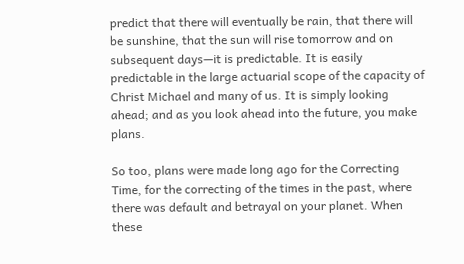predict that there will eventually be rain, that there will be sunshine, that the sun will rise tomorrow and on subsequent days—it is predictable. It is easily predictable in the large actuarial scope of the capacity of Christ Michael and many of us. It is simply looking ahead; and as you look ahead into the future, you make plans.

So too, plans were made long ago for the Correcting Time, for the correcting of the times in the past, where there was default and betrayal on your planet. When these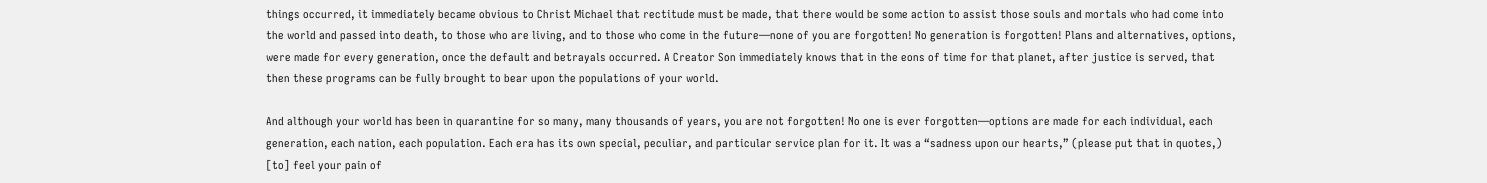things occurred, it immediately became obvious to Christ Michael that rectitude must be made, that there would be some action to assist those souls and mortals who had come into the world and passed into death, to those who are living, and to those who come in the future—none of you are forgotten! No generation is forgotten! Plans and alternatives, options, were made for every generation, once the default and betrayals occurred. A Creator Son immediately knows that in the eons of time for that planet, after justice is served, that then these programs can be fully brought to bear upon the populations of your world.

And although your world has been in quarantine for so many, many thousands of years, you are not forgotten! No one is ever forgotten—options are made for each individual, each generation, each nation, each population. Each era has its own special, peculiar, and particular service plan for it. It was a “sadness upon our hearts,” (please put that in quotes,) [to] feel your pain of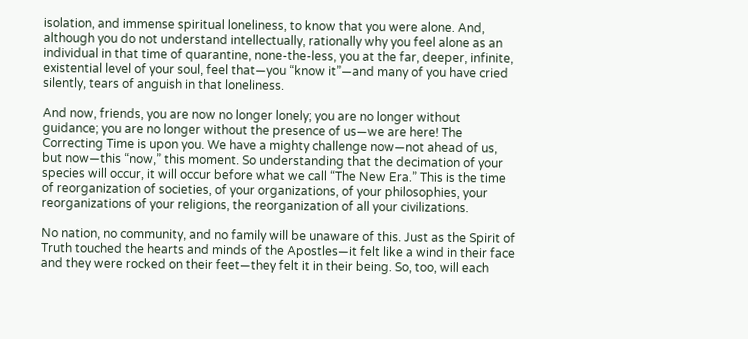isolation, and immense spiritual loneliness, to know that you were alone. And, although you do not understand intellectually, rationally why you feel alone as an individual in that time of quarantine, none-the-less, you at the far, deeper, infinite, existential level of your soul, feel that—you “know it”—and many of you have cried silently, tears of anguish in that loneliness.

And now, friends, you are now no longer lonely; you are no longer without guidance; you are no longer without the presence of us—we are here! The Correcting Time is upon you. We have a mighty challenge now—not ahead of us, but now—this “now,” this moment. So understanding that the decimation of your species will occur, it will occur before what we call “The New Era.” This is the time of reorganization of societies, of your organizations, of your philosophies, your reorganizations of your religions, the reorganization of all your civilizations.

No nation, no community, and no family will be unaware of this. Just as the Spirit of Truth touched the hearts and minds of the Apostles—it felt like a wind in their face and they were rocked on their feet—they felt it in their being. So, too, will each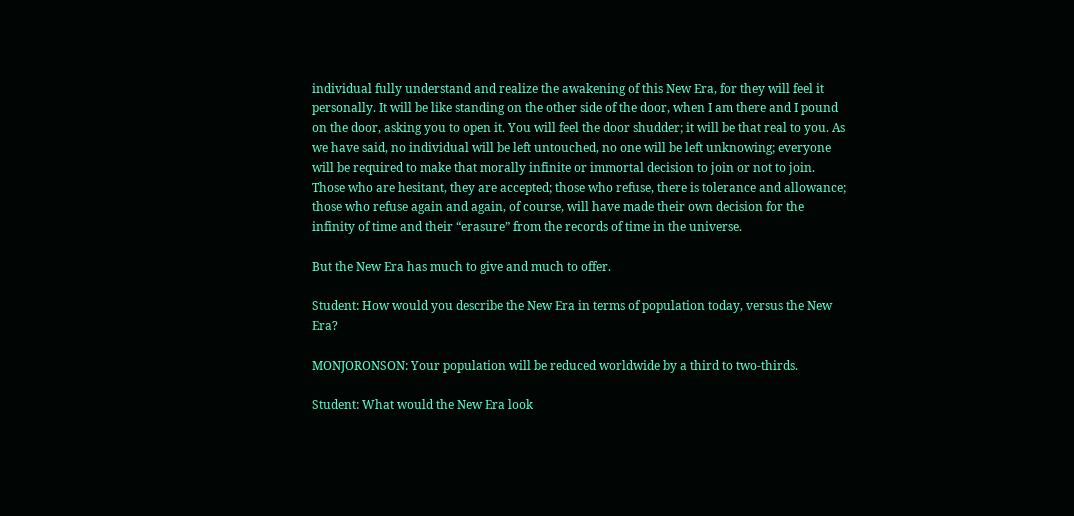individual fully understand and realize the awakening of this New Era, for they will feel it personally. It will be like standing on the other side of the door, when I am there and I pound on the door, asking you to open it. You will feel the door shudder; it will be that real to you. As we have said, no individual will be left untouched, no one will be left unknowing; everyone will be required to make that morally infinite or immortal decision to join or not to join. Those who are hesitant, they are accepted; those who refuse, there is tolerance and allowance; those who refuse again and again, of course, will have made their own decision for the infinity of time and their “erasure” from the records of time in the universe.

But the New Era has much to give and much to offer.

Student: How would you describe the New Era in terms of population today, versus the New Era?

MONJORONSON: Your population will be reduced worldwide by a third to two-thirds.

Student: What would the New Era look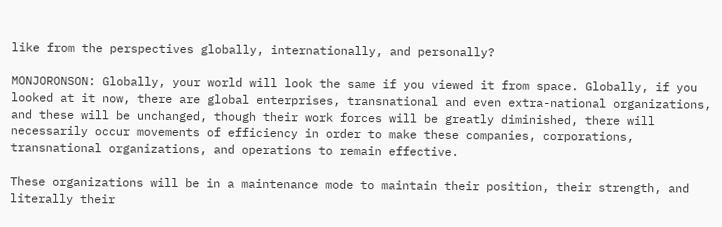like from the perspectives globally, internationally, and personally?

MONJORONSON: Globally, your world will look the same if you viewed it from space. Globally, if you looked at it now, there are global enterprises, transnational and even extra-national organizations, and these will be unchanged, though their work forces will be greatly diminished, there will necessarily occur movements of efficiency in order to make these companies, corporations, transnational organizations, and operations to remain effective.

These organizations will be in a maintenance mode to maintain their position, their strength, and literally their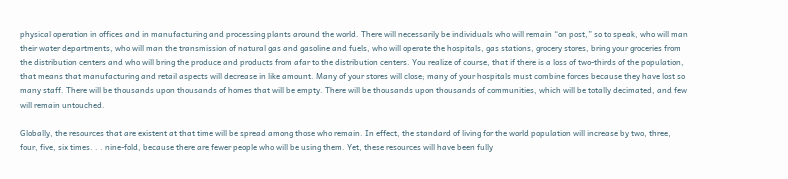physical operation in offices and in manufacturing and processing plants around the world. There will necessarily be individuals who will remain “on post,” so to speak, who will man their water departments, who will man the transmission of natural gas and gasoline and fuels, who will operate the hospitals, gas stations, grocery stores, bring your groceries from the distribution centers and who will bring the produce and products from afar to the distribution centers. You realize of course, that if there is a loss of two-thirds of the population, that means that manufacturing and retail aspects will decrease in like amount. Many of your stores will close; many of your hospitals must combine forces because they have lost so many staff. There will be thousands upon thousands of homes that will be empty. There will be thousands upon thousands of communities, which will be totally decimated, and few will remain untouched.

Globally, the resources that are existent at that time will be spread among those who remain. In effect, the standard of living for the world population will increase by two, three, four, five, six times. . . nine-fold, because there are fewer people who will be using them. Yet, these resources will have been fully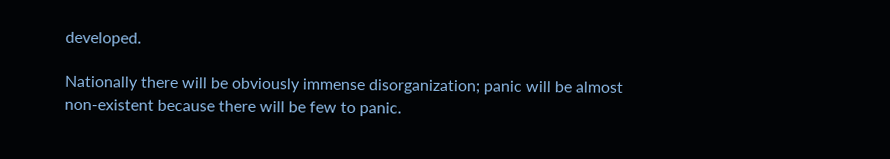developed.

Nationally there will be obviously immense disorganization; panic will be almost non-existent because there will be few to panic.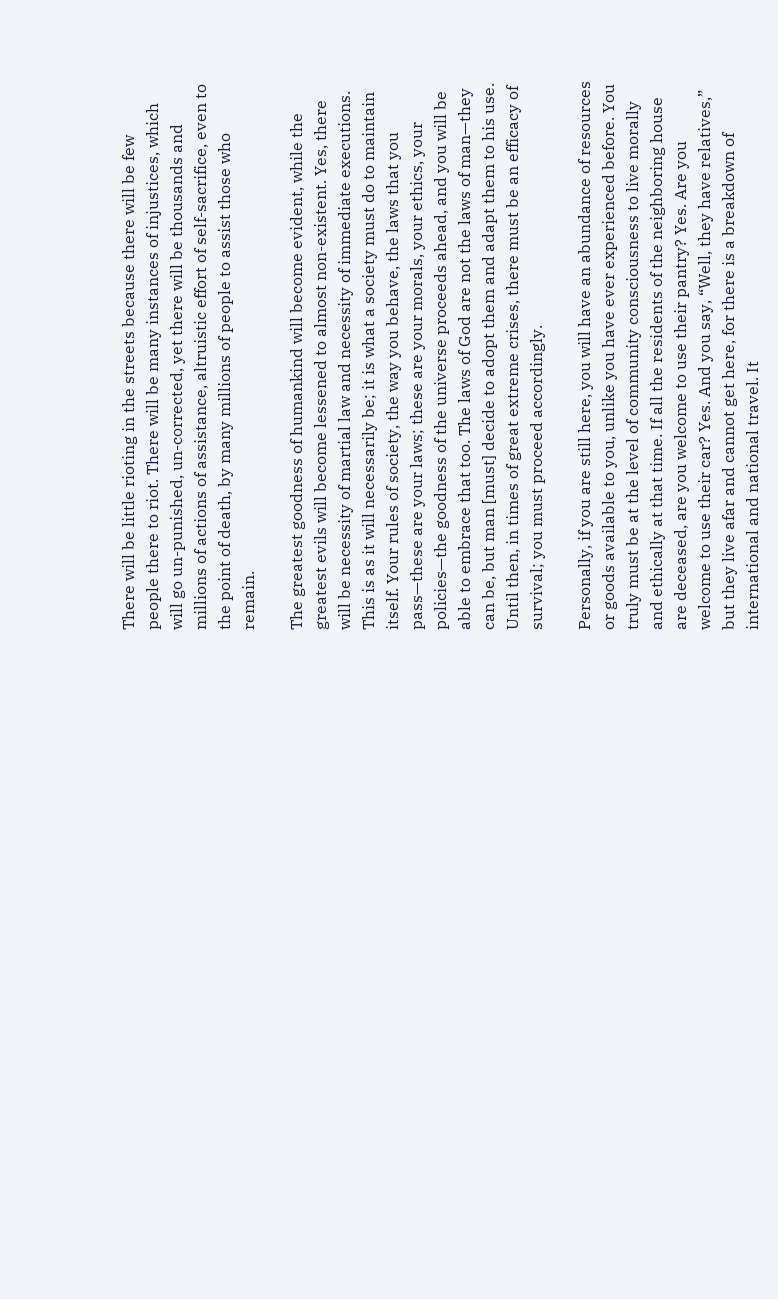There will be little rioting in the streets because there will be few people there to riot. There will be many instances of injustices, which will go un-punished, un-corrected, yet there will be thousands and millions of actions of assistance, altruistic effort of self-sacrifice, even to the point of death, by many millions of people to assist those who remain.

The greatest goodness of humankind will become evident, while the greatest evils will become lessened to almost non-existent. Yes, there will be necessity of martial law and necessity of immediate executions. This is as it will necessarily be; it is what a society must do to maintain itself. Your rules of society, the way you behave, the laws that you pass—these are your laws; these are your morals, your ethics, your policies—the goodness of the universe proceeds ahead, and you will be able to embrace that too. The laws of God are not the laws of man—they can be, but man [must] decide to adopt them and adapt them to his use. Until then, in times of great extreme crises, there must be an efficacy of survival; you must proceed accordingly.

Personally, if you are still here, you will have an abundance of resources or goods available to you, unlike you have ever experienced before. You truly must be at the level of community consciousness to live morally and ethically at that time. If all the residents of the neighboring house are deceased, are you welcome to use their pantry? Yes. Are you welcome to use their car? Yes. And you say, “Well, they have relatives,” but they live afar and cannot get here, for there is a breakdown of international and national travel. It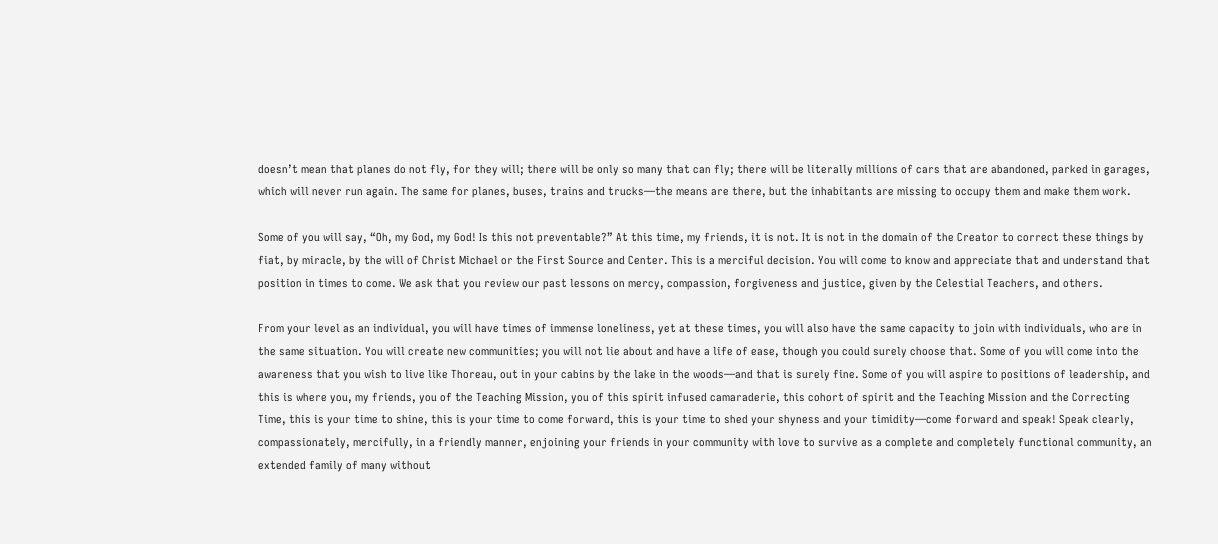doesn’t mean that planes do not fly, for they will; there will be only so many that can fly; there will be literally millions of cars that are abandoned, parked in garages, which will never run again. The same for planes, buses, trains and trucks—the means are there, but the inhabitants are missing to occupy them and make them work.

Some of you will say, “Oh, my God, my God! Is this not preventable?” At this time, my friends, it is not. It is not in the domain of the Creator to correct these things by fiat, by miracle, by the will of Christ Michael or the First Source and Center. This is a merciful decision. You will come to know and appreciate that and understand that position in times to come. We ask that you review our past lessons on mercy, compassion, forgiveness and justice, given by the Celestial Teachers, and others.

From your level as an individual, you will have times of immense loneliness, yet at these times, you will also have the same capacity to join with individuals, who are in the same situation. You will create new communities; you will not lie about and have a life of ease, though you could surely choose that. Some of you will come into the awareness that you wish to live like Thoreau, out in your cabins by the lake in the woods—and that is surely fine. Some of you will aspire to positions of leadership, and this is where you, my friends, you of the Teaching Mission, you of this spirit infused camaraderie, this cohort of spirit and the Teaching Mission and the Correcting Time, this is your time to shine, this is your time to come forward, this is your time to shed your shyness and your timidity—come forward and speak! Speak clearly, compassionately, mercifully, in a friendly manner, enjoining your friends in your community with love to survive as a complete and completely functional community, an extended family of many without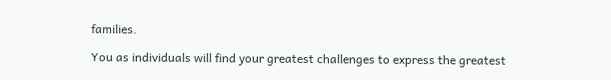families.

You as individuals will find your greatest challenges to express the greatest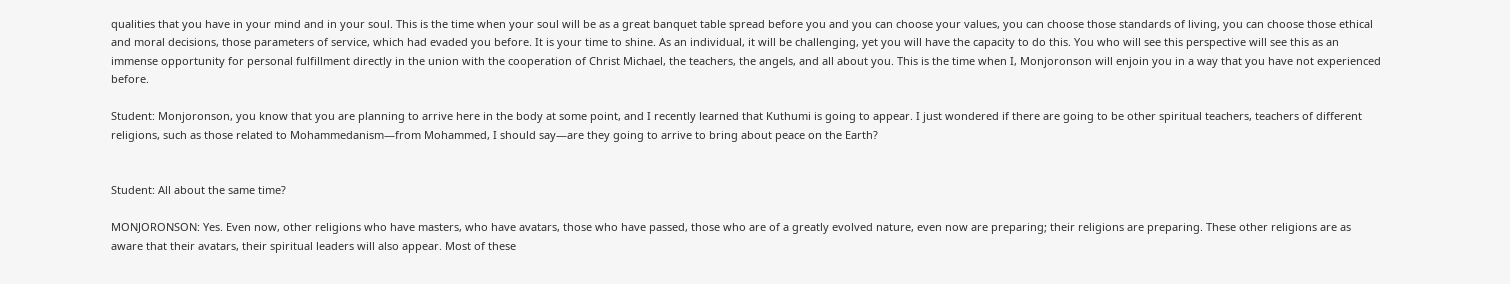qualities that you have in your mind and in your soul. This is the time when your soul will be as a great banquet table spread before you and you can choose your values, you can choose those standards of living, you can choose those ethical and moral decisions, those parameters of service, which had evaded you before. It is your time to shine. As an individual, it will be challenging, yet you will have the capacity to do this. You who will see this perspective will see this as an immense opportunity for personal fulfillment directly in the union with the cooperation of Christ Michael, the teachers, the angels, and all about you. This is the time when I, Monjoronson will enjoin you in a way that you have not experienced before.

Student: Monjoronson, you know that you are planning to arrive here in the body at some point, and I recently learned that Kuthumi is going to appear. I just wondered if there are going to be other spiritual teachers, teachers of different religions, such as those related to Mohammedanism—from Mohammed, I should say—are they going to arrive to bring about peace on the Earth?


Student: All about the same time?

MONJORONSON: Yes. Even now, other religions who have masters, who have avatars, those who have passed, those who are of a greatly evolved nature, even now are preparing; their religions are preparing. These other religions are as aware that their avatars, their spiritual leaders will also appear. Most of these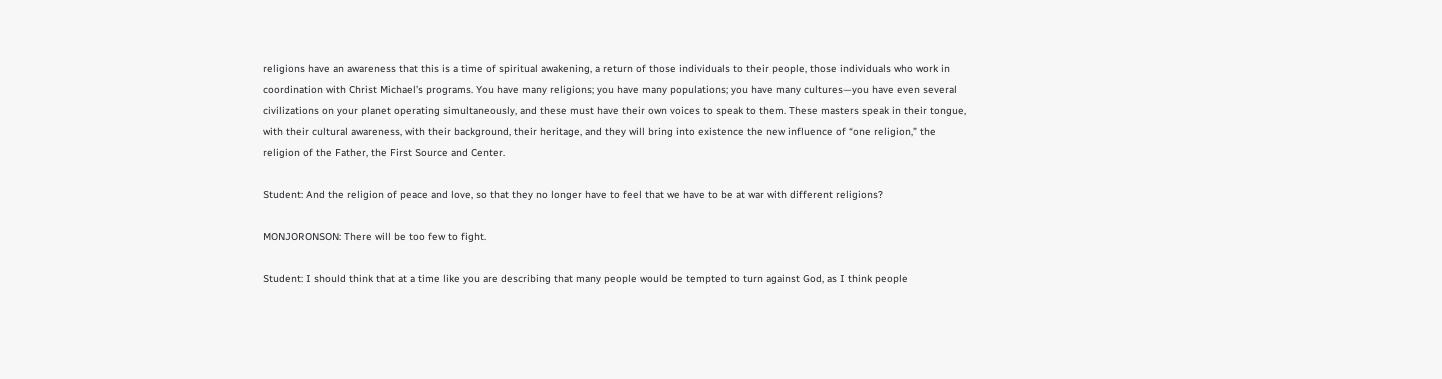religions have an awareness that this is a time of spiritual awakening, a return of those individuals to their people, those individuals who work in coordination with Christ Michael’s programs. You have many religions; you have many populations; you have many cultures—you have even several civilizations on your planet operating simultaneously, and these must have their own voices to speak to them. These masters speak in their tongue, with their cultural awareness, with their background, their heritage, and they will bring into existence the new influence of “one religion,” the religion of the Father, the First Source and Center.

Student: And the religion of peace and love, so that they no longer have to feel that we have to be at war with different religions?

MONJORONSON: There will be too few to fight.

Student: I should think that at a time like you are describing that many people would be tempted to turn against God, as I think people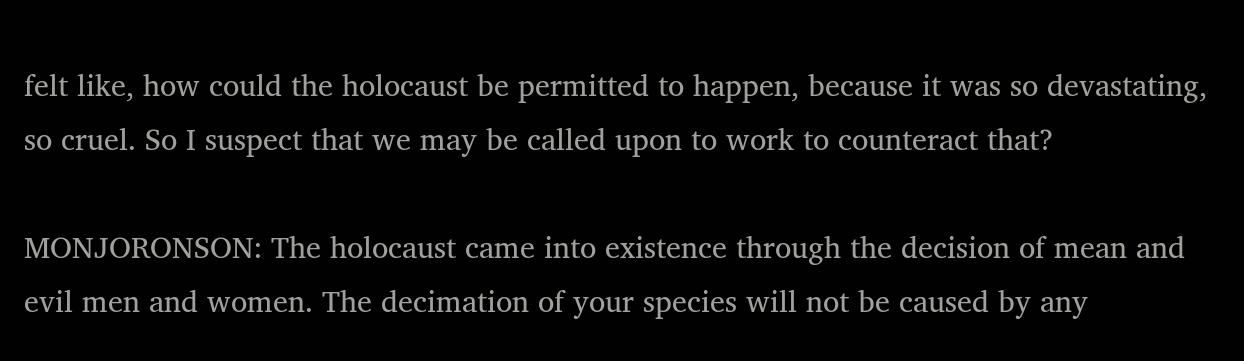felt like, how could the holocaust be permitted to happen, because it was so devastating, so cruel. So I suspect that we may be called upon to work to counteract that?

MONJORONSON: The holocaust came into existence through the decision of mean and evil men and women. The decimation of your species will not be caused by any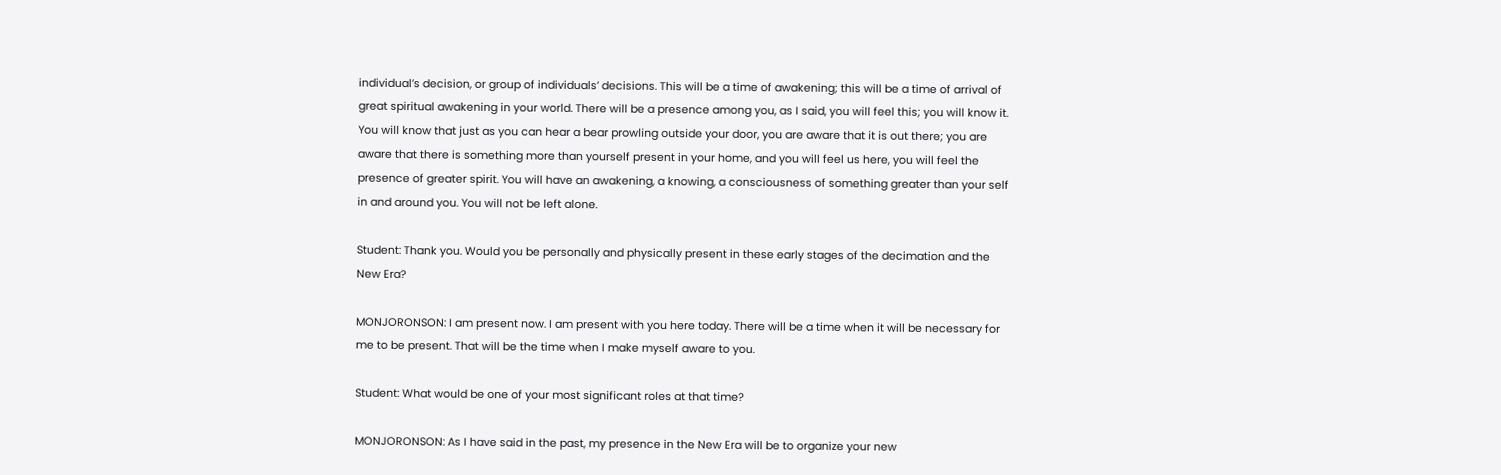individual’s decision, or group of individuals’ decisions. This will be a time of awakening; this will be a time of arrival of great spiritual awakening in your world. There will be a presence among you, as I said, you will feel this; you will know it. You will know that just as you can hear a bear prowling outside your door, you are aware that it is out there; you are aware that there is something more than yourself present in your home, and you will feel us here, you will feel the presence of greater spirit. You will have an awakening, a knowing, a consciousness of something greater than your self in and around you. You will not be left alone.

Student: Thank you. Would you be personally and physically present in these early stages of the decimation and the New Era?

MONJORONSON: I am present now. I am present with you here today. There will be a time when it will be necessary for me to be present. That will be the time when I make myself aware to you.

Student: What would be one of your most significant roles at that time?

MONJORONSON: As I have said in the past, my presence in the New Era will be to organize your new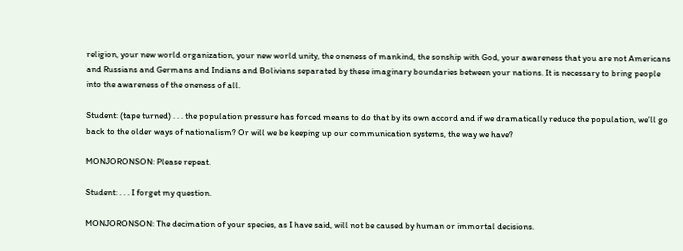religion, your new world organization, your new world unity, the oneness of mankind, the sonship with God, your awareness that you are not Americans and Russians and Germans and Indians and Bolivians separated by these imaginary boundaries between your nations. It is necessary to bring people into the awareness of the oneness of all.

Student: (tape turned) . . . the population pressure has forced means to do that by its own accord and if we dramatically reduce the population, we’ll go back to the older ways of nationalism? Or will we be keeping up our communication systems, the way we have?

MONJORONSON: Please repeat.

Student: . . . I forget my question.

MONJORONSON: The decimation of your species, as I have said, will not be caused by human or immortal decisions.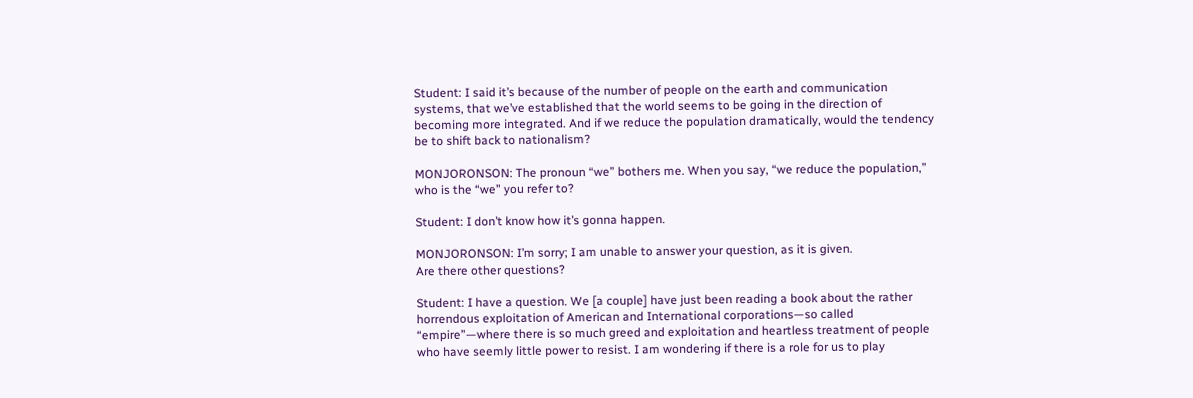Student: I said it’s because of the number of people on the earth and communication systems, that we’ve established that the world seems to be going in the direction of becoming more integrated. And if we reduce the population dramatically, would the tendency be to shift back to nationalism?

MONJORONSON: The pronoun “we” bothers me. When you say, “we reduce the population,” who is the “we” you refer to?

Student: I don’t know how it’s gonna happen.

MONJORONSON: I’m sorry; I am unable to answer your question, as it is given.
Are there other questions?

Student: I have a question. We [a couple] have just been reading a book about the rather horrendous exploitation of American and International corporations—so called “empire”—where there is so much greed and exploitation and heartless treatment of people who have seemly little power to resist. I am wondering if there is a role for us to play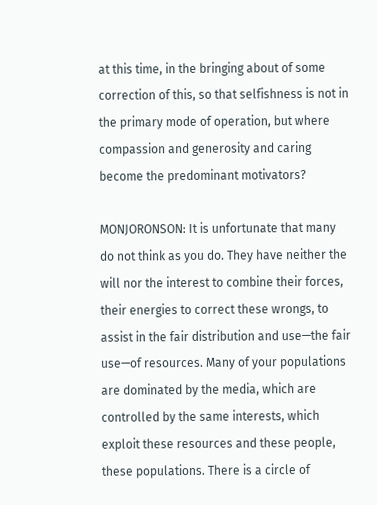at this time, in the bringing about of some correction of this, so that selfishness is not in the primary mode of operation, but where compassion and generosity and caring become the predominant motivators?

MONJORONSON: It is unfortunate that many do not think as you do. They have neither the will nor the interest to combine their forces, their energies to correct these wrongs, to assist in the fair distribution and use—the fair use—of resources. Many of your populations are dominated by the media, which are controlled by the same interests, which exploit these resources and these people, these populations. There is a circle of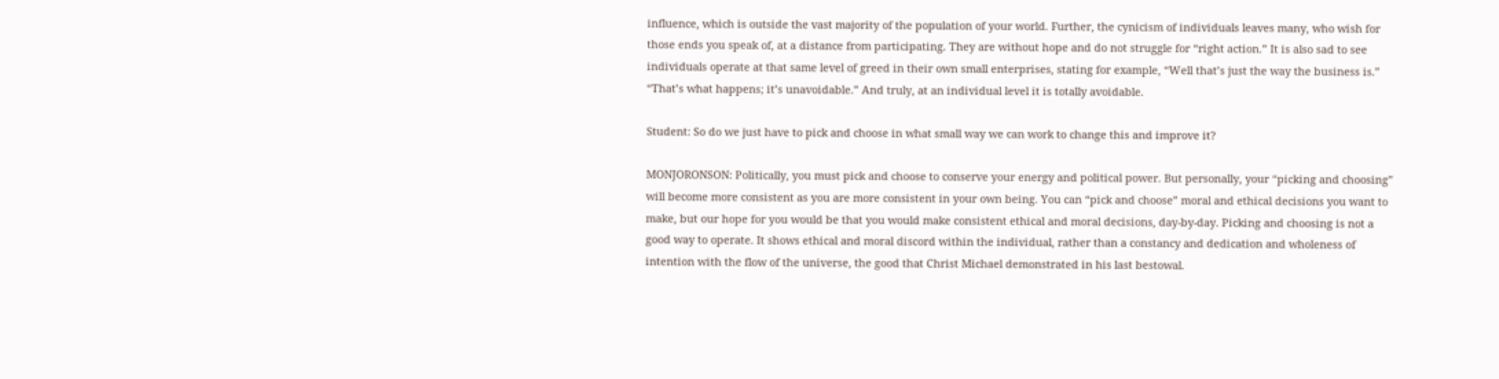influence, which is outside the vast majority of the population of your world. Further, the cynicism of individuals leaves many, who wish for those ends you speak of, at a distance from participating. They are without hope and do not struggle for “right action.” It is also sad to see individuals operate at that same level of greed in their own small enterprises, stating for example, “Well that’s just the way the business is.” “That’s what happens; it’s unavoidable.” And truly, at an individual level it is totally avoidable.

Student: So do we just have to pick and choose in what small way we can work to change this and improve it?

MONJORONSON: Politically, you must pick and choose to conserve your energy and political power. But personally, your “picking and choosing” will become more consistent as you are more consistent in your own being. You can “pick and choose” moral and ethical decisions you want to make, but our hope for you would be that you would make consistent ethical and moral decisions, day-by-day. Picking and choosing is not a good way to operate. It shows ethical and moral discord within the individual, rather than a constancy and dedication and wholeness of intention with the flow of the universe, the good that Christ Michael demonstrated in his last bestowal.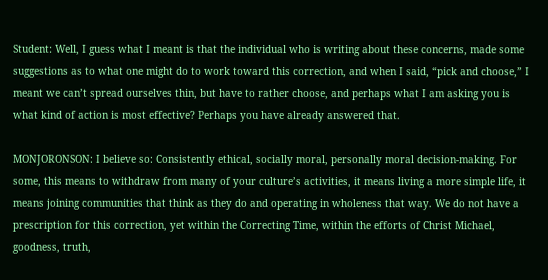Student: Well, I guess what I meant is that the individual who is writing about these concerns, made some suggestions as to what one might do to work toward this correction, and when I said, “pick and choose,” I meant we can’t spread ourselves thin, but have to rather choose, and perhaps what I am asking you is what kind of action is most effective? Perhaps you have already answered that.

MONJORONSON: I believe so: Consistently ethical, socially moral, personally moral decision-making. For some, this means to withdraw from many of your culture’s activities, it means living a more simple life, it means joining communities that think as they do and operating in wholeness that way. We do not have a prescription for this correction, yet within the Correcting Time, within the efforts of Christ Michael, goodness, truth,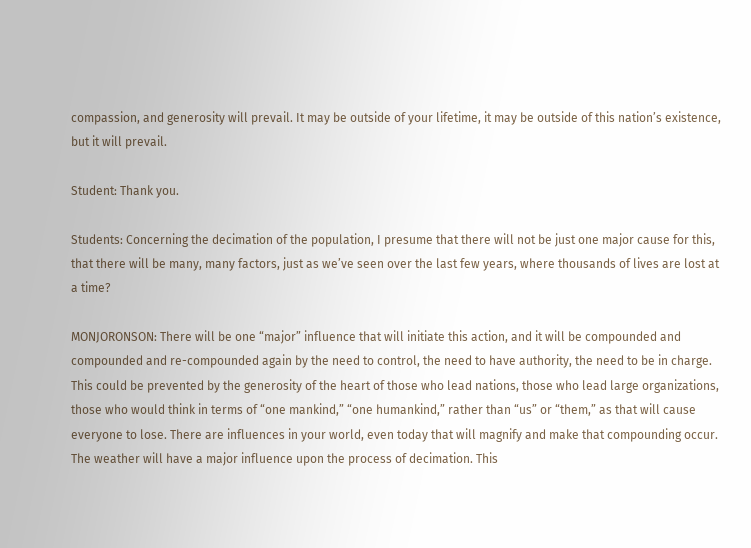compassion, and generosity will prevail. It may be outside of your lifetime, it may be outside of this nation’s existence, but it will prevail.

Student: Thank you.

Students: Concerning the decimation of the population, I presume that there will not be just one major cause for this, that there will be many, many factors, just as we’ve seen over the last few years, where thousands of lives are lost at a time?

MONJORONSON: There will be one “major” influence that will initiate this action, and it will be compounded and compounded and re-compounded again by the need to control, the need to have authority, the need to be in charge. This could be prevented by the generosity of the heart of those who lead nations, those who lead large organizations, those who would think in terms of “one mankind,” “one humankind,” rather than “us” or “them,” as that will cause everyone to lose. There are influences in your world, even today that will magnify and make that compounding occur. The weather will have a major influence upon the process of decimation. This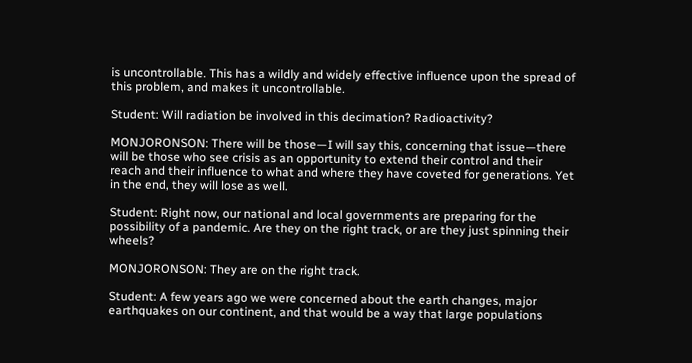is uncontrollable. This has a wildly and widely effective influence upon the spread of this problem, and makes it uncontrollable.

Student: Will radiation be involved in this decimation? Radioactivity?

MONJORONSON: There will be those—I will say this, concerning that issue—there will be those who see crisis as an opportunity to extend their control and their reach and their influence to what and where they have coveted for generations. Yet in the end, they will lose as well.

Student: Right now, our national and local governments are preparing for the possibility of a pandemic. Are they on the right track, or are they just spinning their wheels?

MONJORONSON: They are on the right track.

Student: A few years ago we were concerned about the earth changes, major earthquakes on our continent, and that would be a way that large populations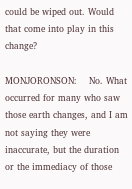could be wiped out. Would that come into play in this change?

MONJORONSON:    No. What occurred for many who saw those earth changes, and I am not saying they were inaccurate, but the duration or the immediacy of those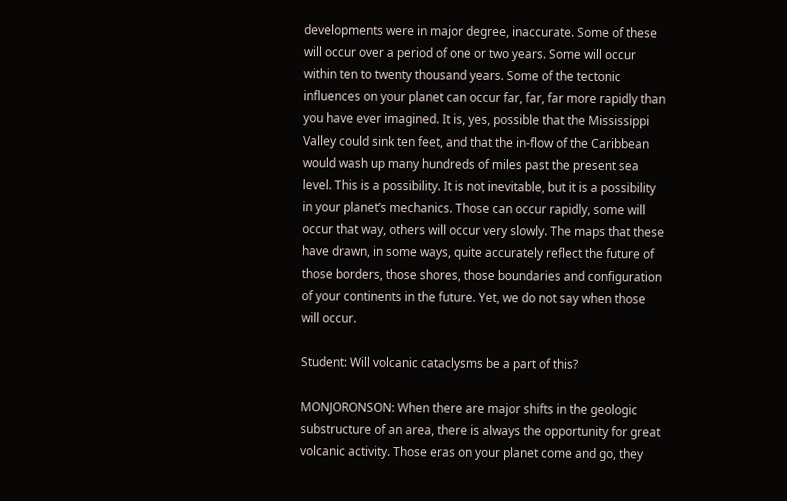developments were in major degree, inaccurate. Some of these will occur over a period of one or two years. Some will occur within ten to twenty thousand years. Some of the tectonic influences on your planet can occur far, far, far more rapidly than you have ever imagined. It is, yes, possible that the Mississippi Valley could sink ten feet, and that the in-flow of the Caribbean would wash up many hundreds of miles past the present sea level. This is a possibility. It is not inevitable, but it is a possibility in your planet’s mechanics. Those can occur rapidly, some will occur that way, others will occur very slowly. The maps that these have drawn, in some ways, quite accurately reflect the future of those borders, those shores, those boundaries and configuration of your continents in the future. Yet, we do not say when those will occur.

Student: Will volcanic cataclysms be a part of this?

MONJORONSON: When there are major shifts in the geologic substructure of an area, there is always the opportunity for great volcanic activity. Those eras on your planet come and go, they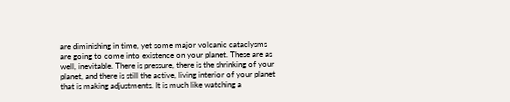are diminishing in time, yet some major volcanic cataclysms are going to come into existence on your planet. These are as well, inevitable. There is pressure, there is the shrinking of your planet, and there is still the active, living interior of your planet that is making adjustments. It is much like watching a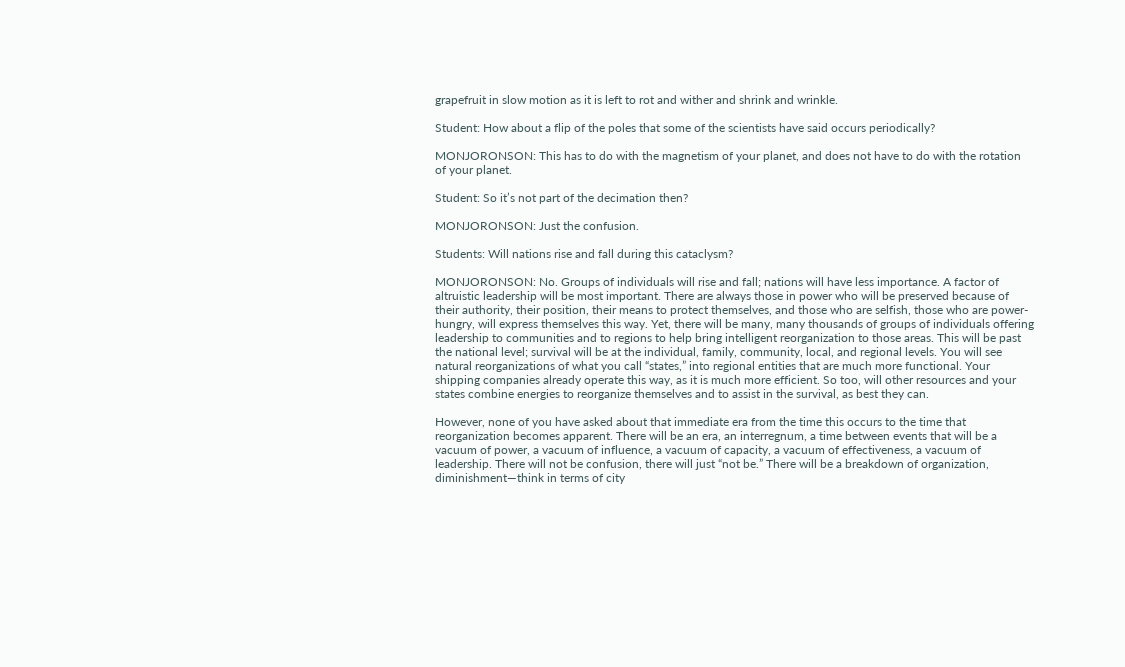grapefruit in slow motion as it is left to rot and wither and shrink and wrinkle.

Student: How about a flip of the poles that some of the scientists have said occurs periodically?

MONJORONSON: This has to do with the magnetism of your planet, and does not have to do with the rotation of your planet.

Student: So it’s not part of the decimation then?

MONJORONSON: Just the confusion.

Students: Will nations rise and fall during this cataclysm?

MONJORONSON: No. Groups of individuals will rise and fall; nations will have less importance. A factor of altruistic leadership will be most important. There are always those in power who will be preserved because of their authority, their position, their means to protect themselves, and those who are selfish, those who are power-hungry, will express themselves this way. Yet, there will be many, many thousands of groups of individuals offering leadership to communities and to regions to help bring intelligent reorganization to those areas. This will be past the national level; survival will be at the individual, family, community, local, and regional levels. You will see natural reorganizations of what you call “states,” into regional entities that are much more functional. Your shipping companies already operate this way, as it is much more efficient. So too, will other resources and your states combine energies to reorganize themselves and to assist in the survival, as best they can.

However, none of you have asked about that immediate era from the time this occurs to the time that reorganization becomes apparent. There will be an era, an interregnum, a time between events that will be a vacuum of power, a vacuum of influence, a vacuum of capacity, a vacuum of effectiveness, a vacuum of leadership. There will not be confusion, there will just “not be.” There will be a breakdown of organization, diminishment—think in terms of city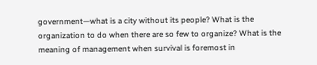government—what is a city without its people? What is the organization to do when there are so few to organize? What is the meaning of management when survival is foremost in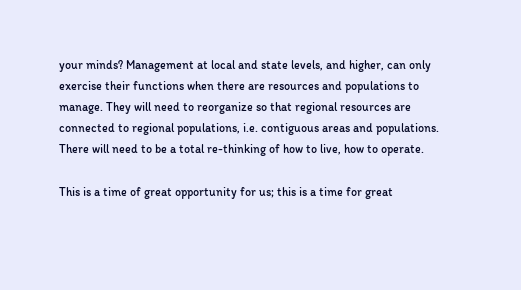your minds? Management at local and state levels, and higher, can only exercise their functions when there are resources and populations to manage. They will need to reorganize so that regional resources are connected to regional populations, i.e. contiguous areas and populations. There will need to be a total re-thinking of how to live, how to operate.

This is a time of great opportunity for us; this is a time for great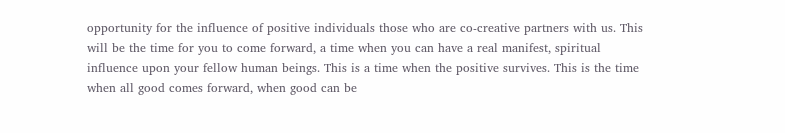opportunity for the influence of positive individuals those who are co-creative partners with us. This will be the time for you to come forward, a time when you can have a real manifest, spiritual influence upon your fellow human beings. This is a time when the positive survives. This is the time when all good comes forward, when good can be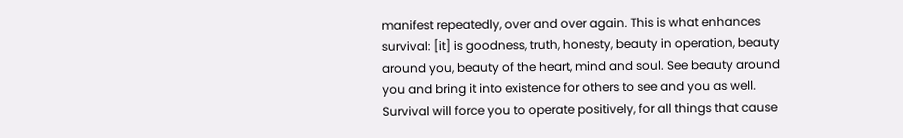manifest repeatedly, over and over again. This is what enhances survival: [it] is goodness, truth, honesty, beauty in operation, beauty around you, beauty of the heart, mind and soul. See beauty around you and bring it into existence for others to see and you as well. Survival will force you to operate positively, for all things that cause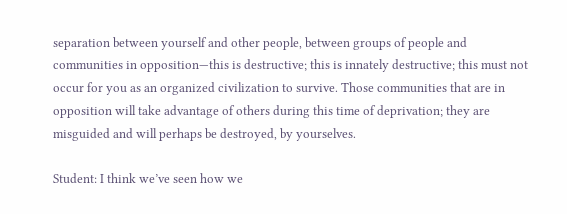separation between yourself and other people, between groups of people and communities in opposition—this is destructive; this is innately destructive; this must not occur for you as an organized civilization to survive. Those communities that are in opposition will take advantage of others during this time of deprivation; they are misguided and will perhaps be destroyed, by yourselves.

Student: I think we’ve seen how we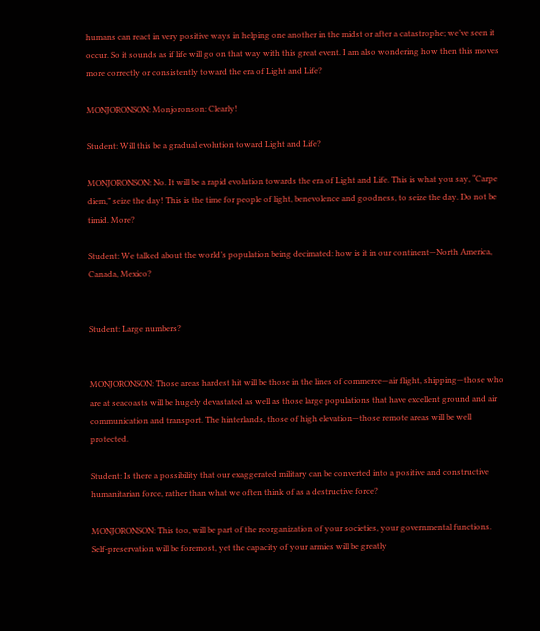humans can react in very positive ways in helping one another in the midst or after a catastrophe; we’ve seen it occur. So it sounds as if life will go on that way with this great event. I am also wondering how then this moves more correctly or consistently toward the era of Light and Life?

MONJORONSON: Monjoronson: Clearly!

Student: Will this be a gradual evolution toward Light and Life?

MONJORONSON: No. It will be a rapid evolution towards the era of Light and Life. This is what you say, “Carpe diem,” seize the day! This is the time for people of light, benevolence and goodness, to seize the day. Do not be timid. More?

Student: We talked about the world’s population being decimated: how is it in our continent—North America, Canada, Mexico?


Student: Large numbers?


MONJORONSON: Those areas hardest hit will be those in the lines of commerce—air flight, shipping—those who are at seacoasts will be hugely devastated as well as those large populations that have excellent ground and air communication and transport. The hinterlands, those of high elevation—those remote areas will be well protected.

Student: Is there a possibility that our exaggerated military can be converted into a positive and constructive humanitarian force, rather than what we often think of as a destructive force?

MONJORONSON: This too, will be part of the reorganization of your societies, your governmental functions. Self-preservation will be foremost, yet the capacity of your armies will be greatly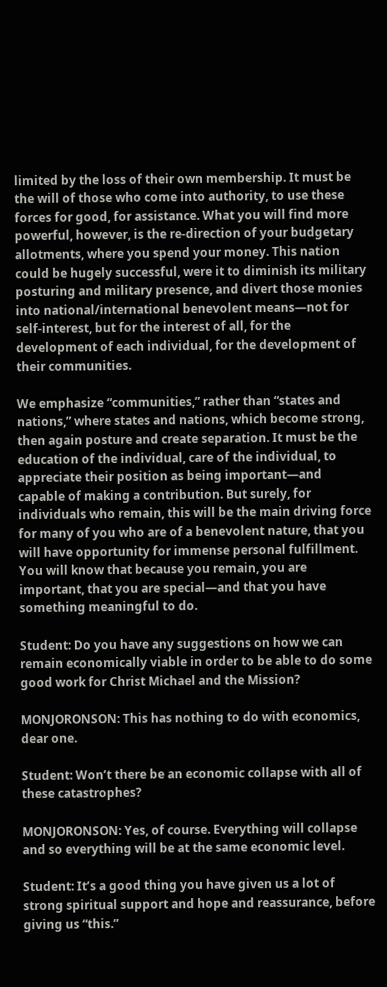limited by the loss of their own membership. It must be the will of those who come into authority, to use these forces for good, for assistance. What you will find more powerful, however, is the re-direction of your budgetary allotments, where you spend your money. This nation could be hugely successful, were it to diminish its military posturing and military presence, and divert those monies into national/international benevolent means—not for self-interest, but for the interest of all, for the development of each individual, for the development of their communities.

We emphasize “communities,” rather than “states and nations,” where states and nations, which become strong, then again posture and create separation. It must be the education of the individual, care of the individual, to appreciate their position as being important—and capable of making a contribution. But surely, for individuals who remain, this will be the main driving force for many of you who are of a benevolent nature, that you will have opportunity for immense personal fulfillment. You will know that because you remain, you are important, that you are special—and that you have something meaningful to do.

Student: Do you have any suggestions on how we can remain economically viable in order to be able to do some good work for Christ Michael and the Mission?

MONJORONSON: This has nothing to do with economics, dear one.

Student: Won’t there be an economic collapse with all of these catastrophes?

MONJORONSON: Yes, of course. Everything will collapse and so everything will be at the same economic level.

Student: It’s a good thing you have given us a lot of strong spiritual support and hope and reassurance, before giving us “this.”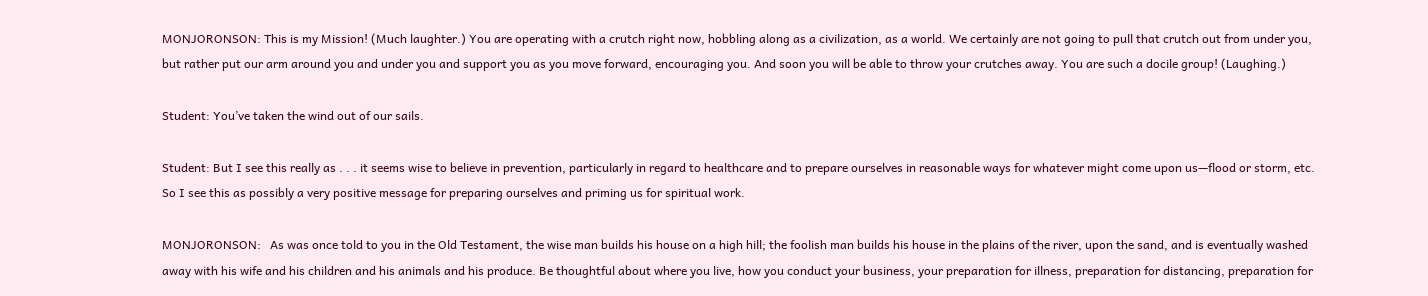MONJORONSON: This is my Mission! (Much laughter.) You are operating with a crutch right now, hobbling along as a civilization, as a world. We certainly are not going to pull that crutch out from under you, but rather put our arm around you and under you and support you as you move forward, encouraging you. And soon you will be able to throw your crutches away. You are such a docile group! (Laughing.)

Student: You’ve taken the wind out of our sails.

Student: But I see this really as . . . it seems wise to believe in prevention, particularly in regard to healthcare and to prepare ourselves in reasonable ways for whatever might come upon us—flood or storm, etc. So I see this as possibly a very positive message for preparing ourselves and priming us for spiritual work.

MONJORONSON:   As was once told to you in the Old Testament, the wise man builds his house on a high hill; the foolish man builds his house in the plains of the river, upon the sand, and is eventually washed away with his wife and his children and his animals and his produce. Be thoughtful about where you live, how you conduct your business, your preparation for illness, preparation for distancing, preparation for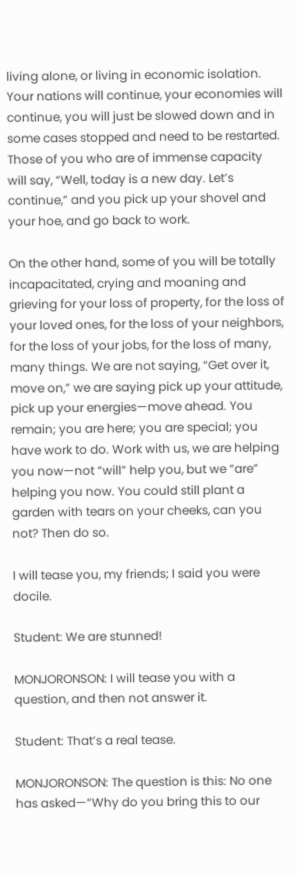living alone, or living in economic isolation. Your nations will continue, your economies will continue, you will just be slowed down and in some cases stopped and need to be restarted. Those of you who are of immense capacity will say, “Well, today is a new day. Let’s continue,” and you pick up your shovel and your hoe, and go back to work.

On the other hand, some of you will be totally incapacitated, crying and moaning and grieving for your loss of property, for the loss of your loved ones, for the loss of your neighbors, for the loss of your jobs, for the loss of many, many things. We are not saying, “Get over it, move on,” we are saying pick up your attitude, pick up your energies—move ahead. You remain; you are here; you are special; you have work to do. Work with us, we are helping you now—not “will” help you, but we “are” helping you now. You could still plant a garden with tears on your cheeks, can you not? Then do so.

I will tease you, my friends; I said you were docile.

Student: We are stunned!

MONJORONSON: I will tease you with a question, and then not answer it.

Student: That’s a real tease.

MONJORONSON: The question is this: No one has asked—“Why do you bring this to our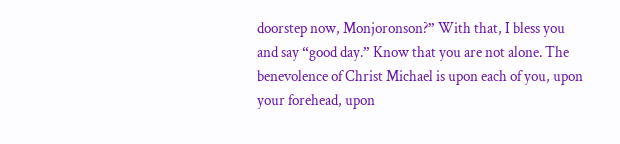doorstep now, Monjoronson?” With that, I bless you and say “good day.” Know that you are not alone. The benevolence of Christ Michael is upon each of you, upon your forehead, upon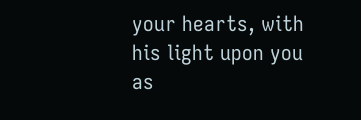your hearts, with his light upon you as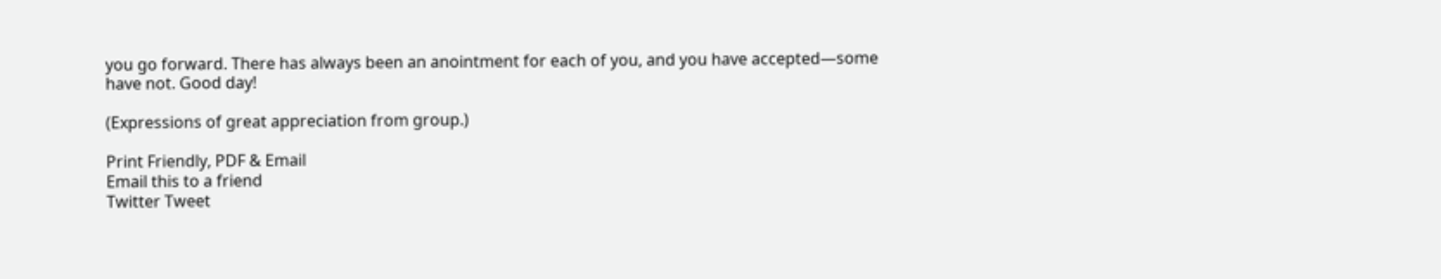you go forward. There has always been an anointment for each of you, and you have accepted—some have not. Good day!

(Expressions of great appreciation from group.)

Print Friendly, PDF & Email
Email this to a friend
Twitter Tweet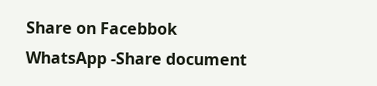Share on Facebbok
WhatsApp -Share document